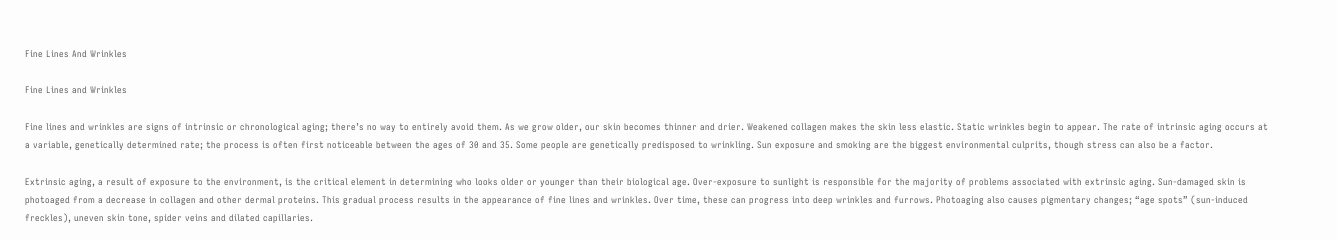Fine Lines And Wrinkles

Fine Lines and Wrinkles

Fine lines and wrinkles are signs of intrinsic or chronological aging; there’s no way to entirely avoid them. As we grow older, our skin becomes thinner and drier. Weakened collagen makes the skin less elastic. Static wrinkles begin to appear. The rate of intrinsic aging occurs at a variable, genetically determined rate; the process is often first noticeable between the ages of 30 and 35. Some people are genetically predisposed to wrinkling. Sun exposure and smoking are the biggest environmental culprits, though stress can also be a factor.

Extrinsic aging, a result of exposure to the environment, is the critical element in determining who looks older or younger than their biological age. Over-exposure to sunlight is responsible for the majority of problems associated with extrinsic aging. Sun-damaged skin is photoaged from a decrease in collagen and other dermal proteins. This gradual process results in the appearance of fine lines and wrinkles. Over time, these can progress into deep wrinkles and furrows. Photoaging also causes pigmentary changes; “age spots” (sun-induced freckles), uneven skin tone, spider veins and dilated capillaries.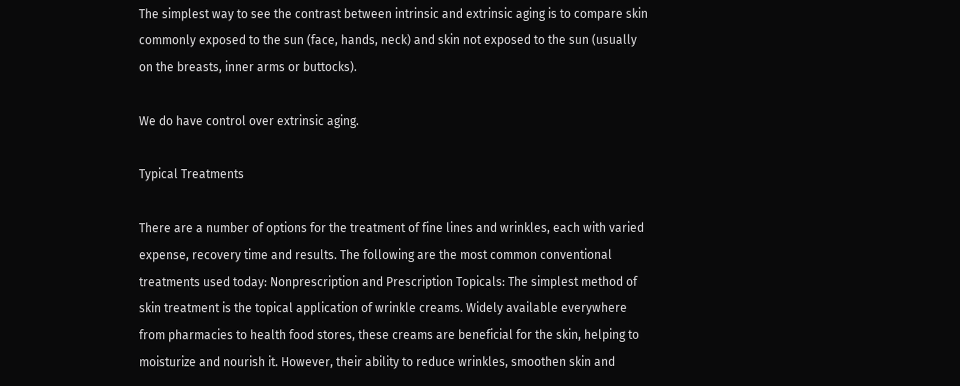The simplest way to see the contrast between intrinsic and extrinsic aging is to compare skin commonly exposed to the sun (face, hands, neck) and skin not exposed to the sun (usually on the breasts, inner arms or buttocks).

We do have control over extrinsic aging.

Typical Treatments

There are a number of options for the treatment of fine lines and wrinkles, each with varied expense, recovery time and results. The following are the most common conventional treatments used today: Nonprescription and Prescription Topicals: The simplest method of skin treatment is the topical application of wrinkle creams. Widely available everywhere from pharmacies to health food stores, these creams are beneficial for the skin, helping to moisturize and nourish it. However, their ability to reduce wrinkles, smoothen skin and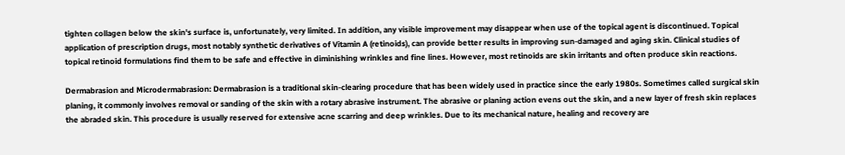tighten collagen below the skin's surface is, unfortunately, very limited. In addition, any visible improvement may disappear when use of the topical agent is discontinued. Topical application of prescription drugs, most notably synthetic derivatives of Vitamin A (retinoids), can provide better results in improving sun-damaged and aging skin. Clinical studies of topical retinoid formulations find them to be safe and effective in diminishing wrinkles and fine lines. However, most retinoids are skin irritants and often produce skin reactions.

Dermabrasion and Microdermabrasion: Dermabrasion is a traditional skin-clearing procedure that has been widely used in practice since the early 1980s. Sometimes called surgical skin planing, it commonly involves removal or sanding of the skin with a rotary abrasive instrument. The abrasive or planing action evens out the skin, and a new layer of fresh skin replaces the abraded skin. This procedure is usually reserved for extensive acne scarring and deep wrinkles. Due to its mechanical nature, healing and recovery are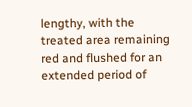lengthy, with the treated area remaining red and flushed for an extended period of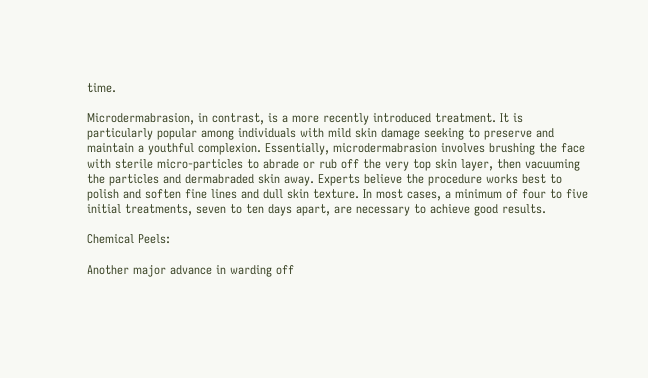time.

Microdermabrasion, in contrast, is a more recently introduced treatment. It is particularly popular among individuals with mild skin damage seeking to preserve and maintain a youthful complexion. Essentially, microdermabrasion involves brushing the face with sterile micro-particles to abrade or rub off the very top skin layer, then vacuuming the particles and dermabraded skin away. Experts believe the procedure works best to polish and soften fine lines and dull skin texture. In most cases, a minimum of four to five initial treatments, seven to ten days apart, are necessary to achieve good results.

Chemical Peels:

Another major advance in warding off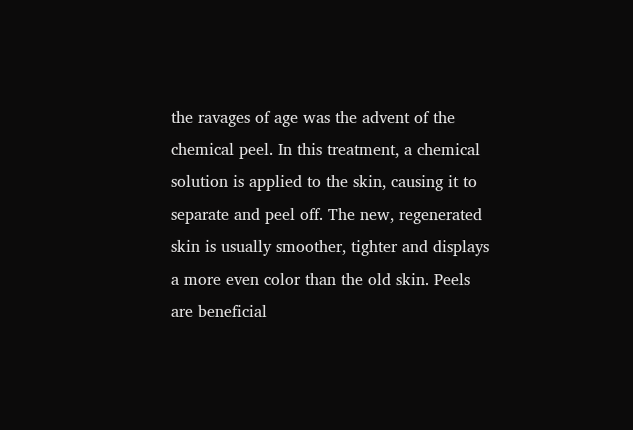the ravages of age was the advent of the chemical peel. In this treatment, a chemical solution is applied to the skin, causing it to separate and peel off. The new, regenerated skin is usually smoother, tighter and displays a more even color than the old skin. Peels are beneficial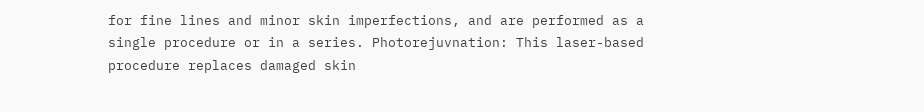for fine lines and minor skin imperfections, and are performed as a single procedure or in a series. Photorejuvnation: This laser-based procedure replaces damaged skin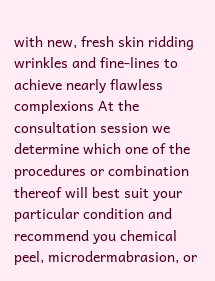with new, fresh skin ridding wrinkles and fine-lines to achieve nearly flawless complexions At the consultation session we determine which one of the procedures or combination thereof will best suit your particular condition and recommend you chemical peel, microdermabrasion, or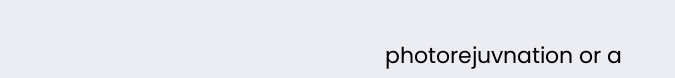photorejuvnation or a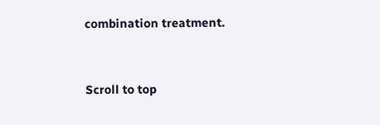combination treatment.


Scroll to top